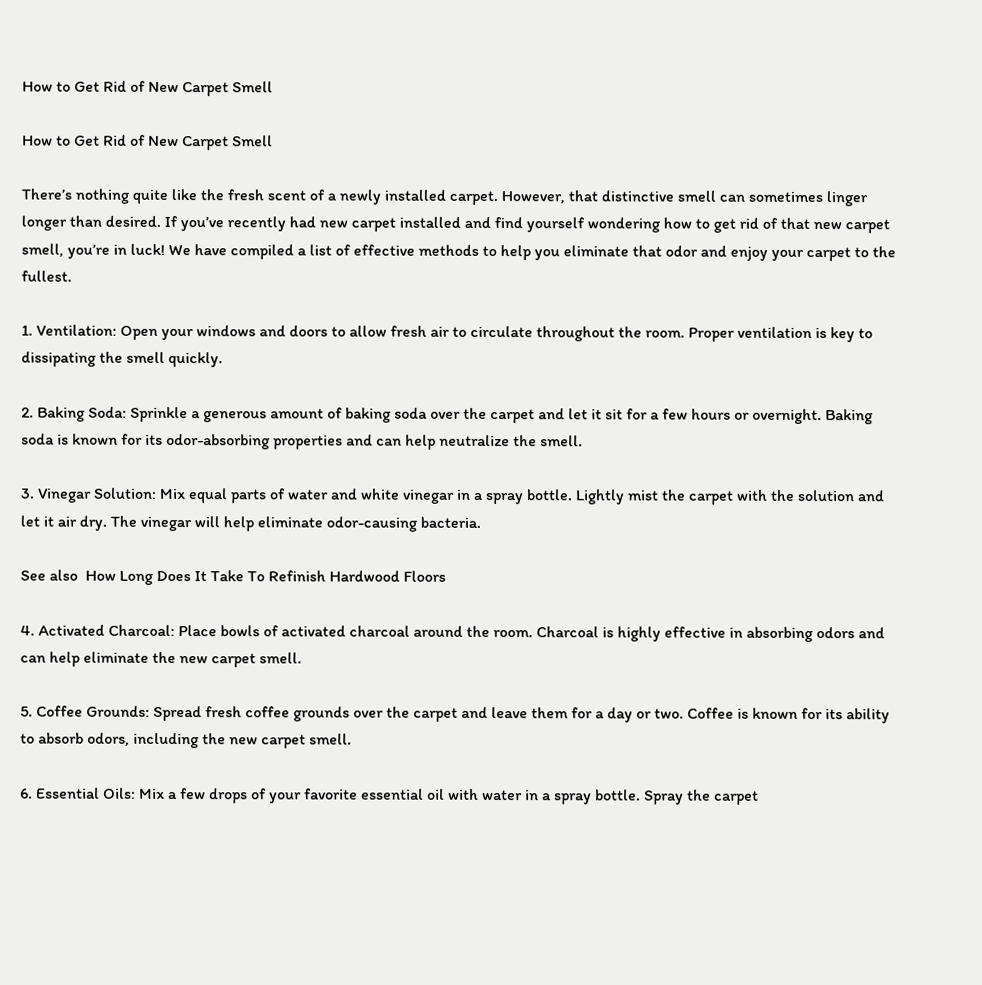How to Get Rid of New Carpet Smell

How to Get Rid of New Carpet Smell

There’s nothing quite like the fresh scent of a newly installed carpet. However, that distinctive smell can sometimes linger longer than desired. If you’ve recently had new carpet installed and find yourself wondering how to get rid of that new carpet smell, you’re in luck! We have compiled a list of effective methods to help you eliminate that odor and enjoy your carpet to the fullest.

1. Ventilation: Open your windows and doors to allow fresh air to circulate throughout the room. Proper ventilation is key to dissipating the smell quickly.

2. Baking Soda: Sprinkle a generous amount of baking soda over the carpet and let it sit for a few hours or overnight. Baking soda is known for its odor-absorbing properties and can help neutralize the smell.

3. Vinegar Solution: Mix equal parts of water and white vinegar in a spray bottle. Lightly mist the carpet with the solution and let it air dry. The vinegar will help eliminate odor-causing bacteria.

See also  How Long Does It Take To Refinish Hardwood Floors

4. Activated Charcoal: Place bowls of activated charcoal around the room. Charcoal is highly effective in absorbing odors and can help eliminate the new carpet smell.

5. Coffee Grounds: Spread fresh coffee grounds over the carpet and leave them for a day or two. Coffee is known for its ability to absorb odors, including the new carpet smell.

6. Essential Oils: Mix a few drops of your favorite essential oil with water in a spray bottle. Spray the carpet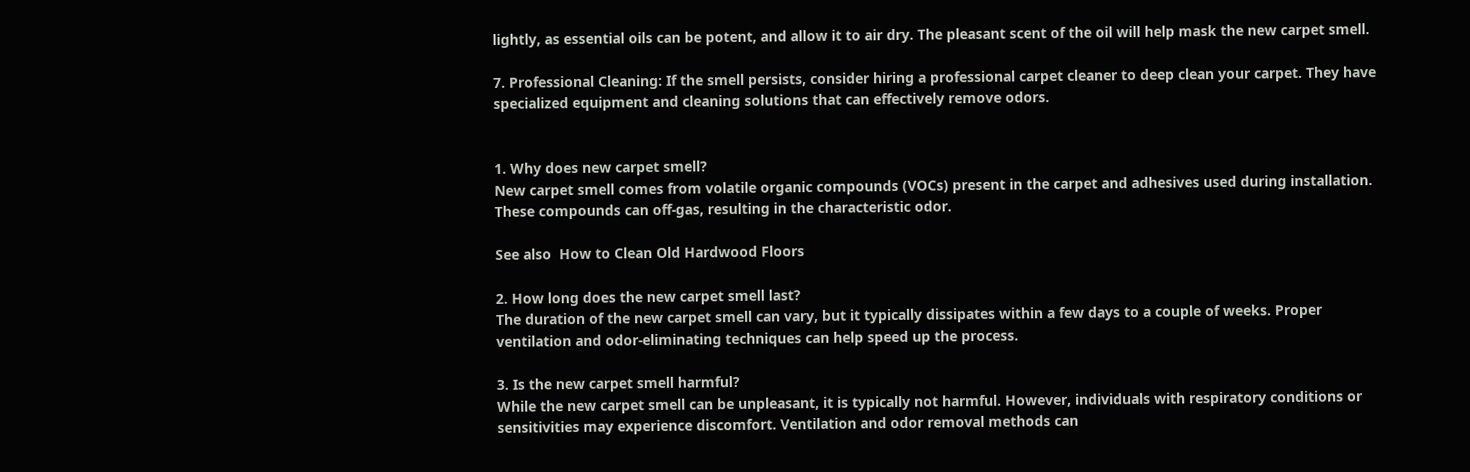lightly, as essential oils can be potent, and allow it to air dry. The pleasant scent of the oil will help mask the new carpet smell.

7. Professional Cleaning: If the smell persists, consider hiring a professional carpet cleaner to deep clean your carpet. They have specialized equipment and cleaning solutions that can effectively remove odors.


1. Why does new carpet smell?
New carpet smell comes from volatile organic compounds (VOCs) present in the carpet and adhesives used during installation. These compounds can off-gas, resulting in the characteristic odor.

See also  How to Clean Old Hardwood Floors

2. How long does the new carpet smell last?
The duration of the new carpet smell can vary, but it typically dissipates within a few days to a couple of weeks. Proper ventilation and odor-eliminating techniques can help speed up the process.

3. Is the new carpet smell harmful?
While the new carpet smell can be unpleasant, it is typically not harmful. However, individuals with respiratory conditions or sensitivities may experience discomfort. Ventilation and odor removal methods can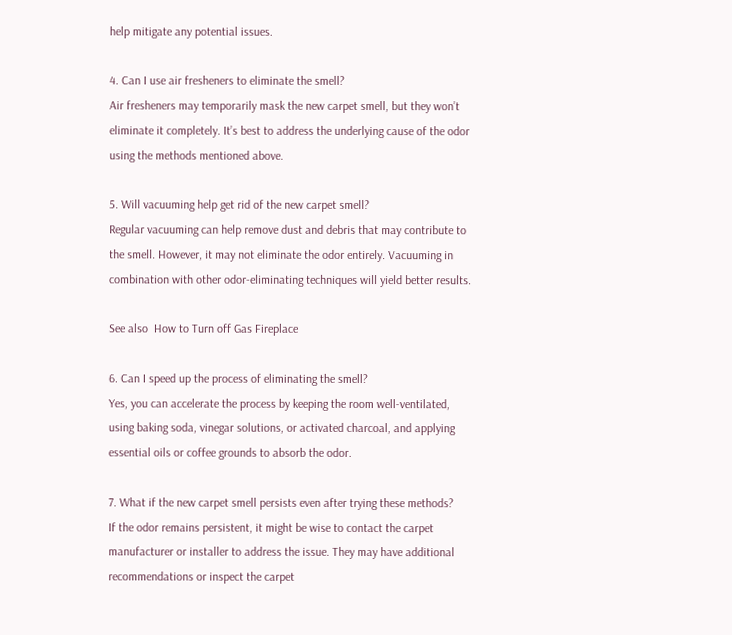help mitigate any potential issues.

4. Can I use air fresheners to eliminate the smell?
Air fresheners may temporarily mask the new carpet smell, but they won’t eliminate it completely. It’s best to address the underlying cause of the odor using the methods mentioned above.

5. Will vacuuming help get rid of the new carpet smell?
Regular vacuuming can help remove dust and debris that may contribute to the smell. However, it may not eliminate the odor entirely. Vacuuming in combination with other odor-eliminating techniques will yield better results.

See also  How to Turn off Gas Fireplace

6. Can I speed up the process of eliminating the smell?
Yes, you can accelerate the process by keeping the room well-ventilated, using baking soda, vinegar solutions, or activated charcoal, and applying essential oils or coffee grounds to absorb the odor.

7. What if the new carpet smell persists even after trying these methods?
If the odor remains persistent, it might be wise to contact the carpet manufacturer or installer to address the issue. They may have additional recommendations or inspect the carpet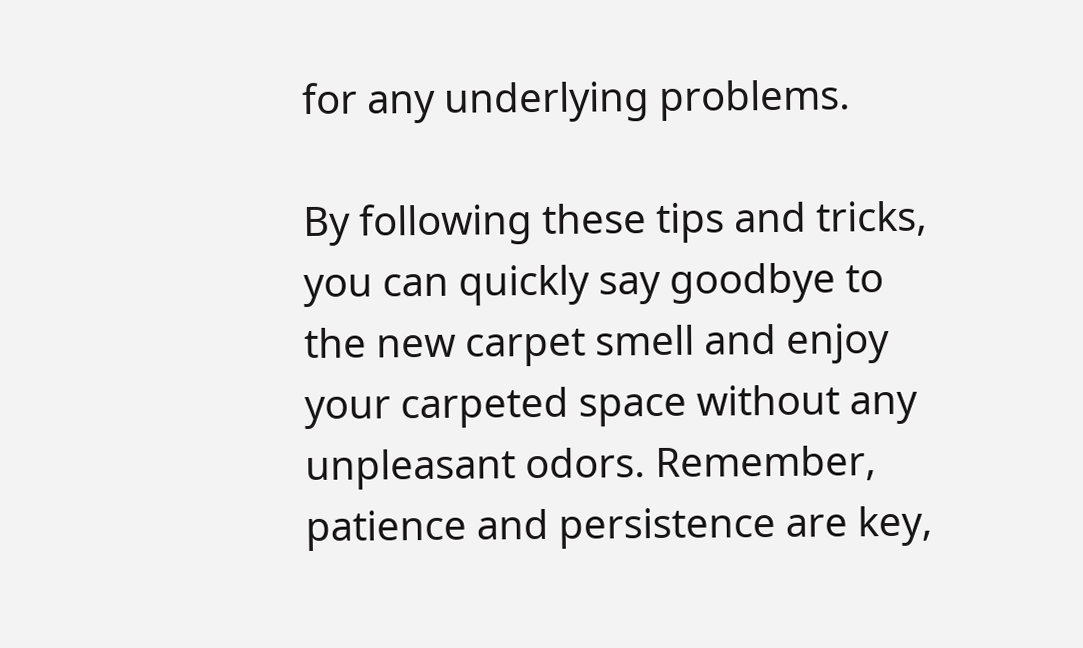for any underlying problems.

By following these tips and tricks, you can quickly say goodbye to the new carpet smell and enjoy your carpeted space without any unpleasant odors. Remember, patience and persistence are key,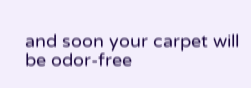and soon your carpet will be odor-free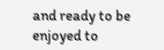and ready to be enjoyed to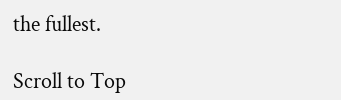the fullest.

Scroll to Top